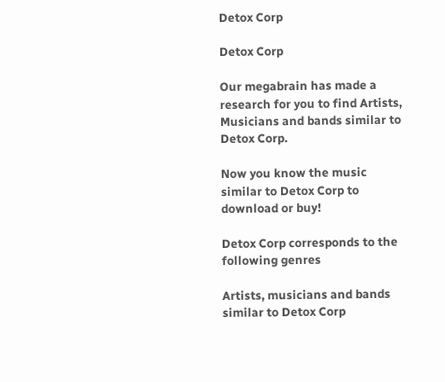Detox Corp

Detox Corp

Our megabrain has made a research for you to find Artists, Musicians and bands similar to Detox Corp.

Now you know the music similar to Detox Corp to download or buy!

Detox Corp corresponds to the following genres

Artists, musicians and bands similar to Detox Corp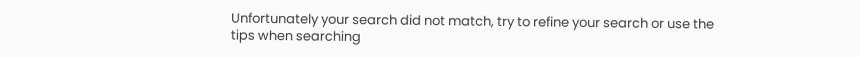Unfortunately your search did not match, try to refine your search or use the tips when searching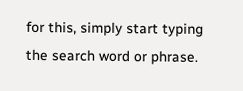for this, simply start typing the search word or phrase.